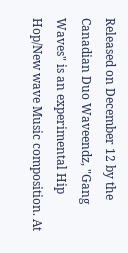Released on December 12 by the Canadian Duo Waveendz, "Gang Waves" is an experimental Hip Hop/New wave Music composition. At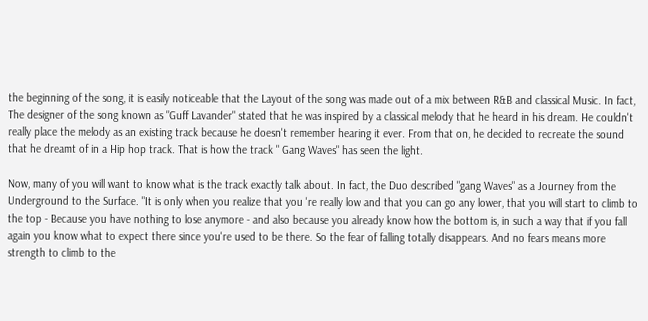the beginning of the song, it is easily noticeable that the Layout of the song was made out of a mix between R&B and classical Music. In fact, The designer of the song known as "Guff Lavander" stated that he was inspired by a classical melody that he heard in his dream. He couldn't really place the melody as an existing track because he doesn't remember hearing it ever. From that on, he decided to recreate the sound that he dreamt of in a Hip hop track. That is how the track " Gang Waves" has seen the light.

Now, many of you will want to know what is the track exactly talk about. In fact, the Duo described "gang Waves" as a Journey from the Underground to the Surface. "It is only when you realize that you 're really low and that you can go any lower, that you will start to climb to the top - Because you have nothing to lose anymore - and also because you already know how the bottom is, in such a way that if you fall again you know what to expect there since you're used to be there. So the fear of falling totally disappears. And no fears means more strength to climb to the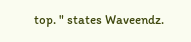top. " states Waveendz.